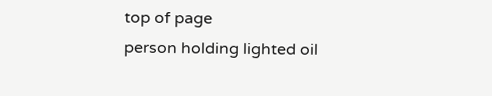top of page
person holding lighted oil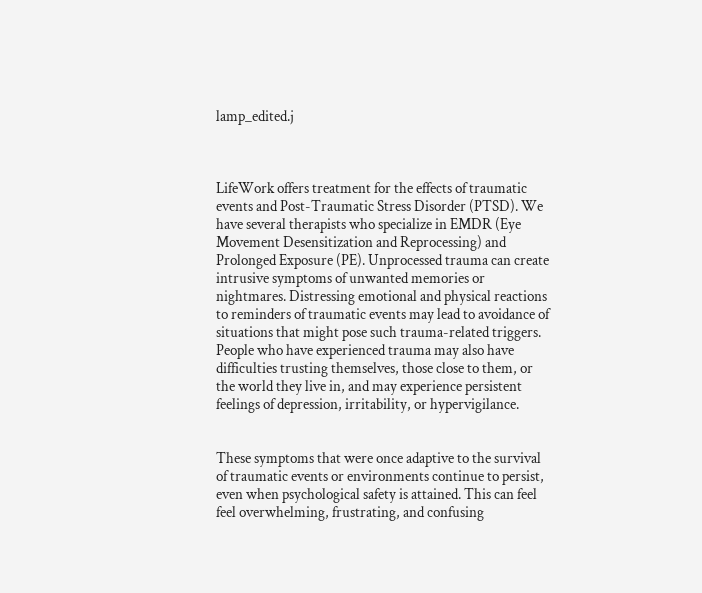lamp_edited.j



LifeWork offers treatment for the effects of traumatic events and Post-Traumatic Stress Disorder (PTSD). We have several therapists who specialize in EMDR (Eye Movement Desensitization and Reprocessing) and Prolonged Exposure (PE). Unprocessed trauma can create intrusive symptoms of unwanted memories or nightmares. Distressing emotional and physical reactions to reminders of traumatic events may lead to avoidance of situations that might pose such trauma-related triggers. People who have experienced trauma may also have difficulties trusting themselves, those close to them, or the world they live in, and may experience persistent feelings of depression, irritability, or hypervigilance.


These symptoms that were once adaptive to the survival of traumatic events or environments continue to persist, even when psychological safety is attained. This can feel feel overwhelming, frustrating, and confusing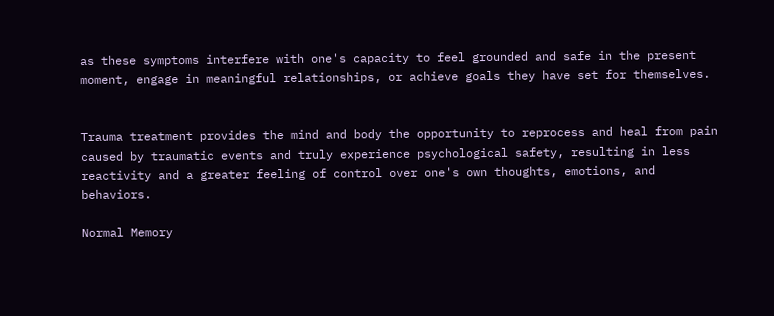as these symptoms interfere with one's capacity to feel grounded and safe in the present moment, engage in meaningful relationships, or achieve goals they have set for themselves.


Trauma treatment provides the mind and body the opportunity to reprocess and heal from pain caused by traumatic events and truly experience psychological safety, resulting in less reactivity and a greater feeling of control over one's own thoughts, emotions, and behaviors.

Normal Memory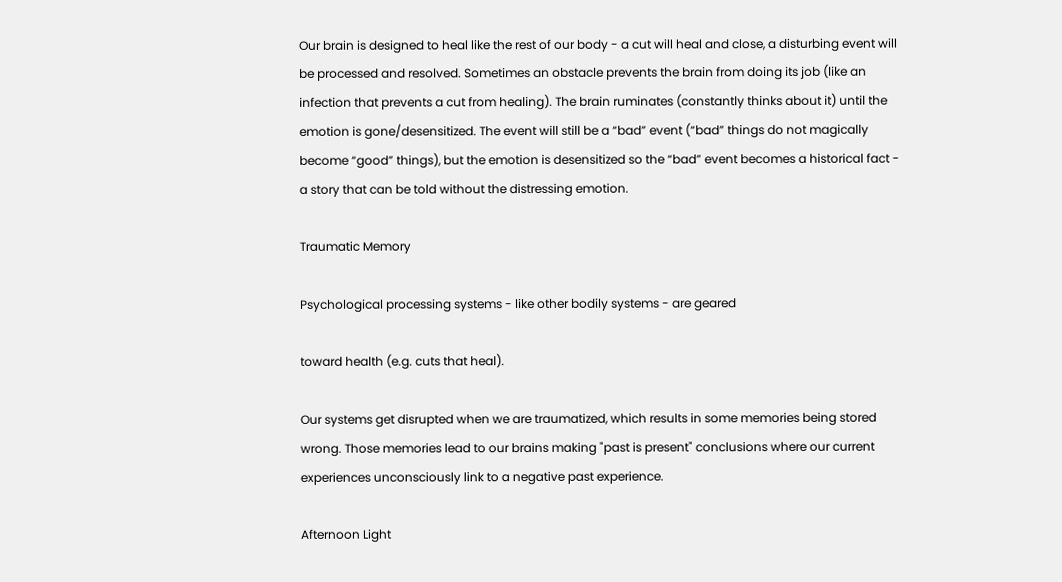Our brain is designed to heal like the rest of our body - a cut will heal and close, a disturbing event will be processed and resolved. Sometimes an obstacle prevents the brain from doing its job (like an infection that prevents a cut from healing). The brain ruminates (constantly thinks about it) until the emotion is gone/desensitized. The event will still be a “bad” event (“bad” things do not magically become “good” things), but the emotion is desensitized so the “bad” event becomes a historical fact - a story that can be told without the distressing emotion.

Traumatic Memory

Psychological processing systems - like other bodily systems - are geared

toward health (e.g. cuts that heal).

Our systems get disrupted when we are traumatized, which results in some memories being stored wrong. Those memories lead to our brains making "past is present" conclusions where our current experiences unconsciously link to a negative past experience.

Afternoon Light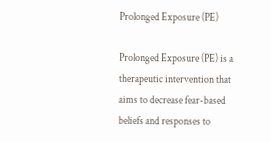Prolonged Exposure (PE)

Prolonged Exposure (PE) is a therapeutic intervention that aims to decrease fear-based beliefs and responses to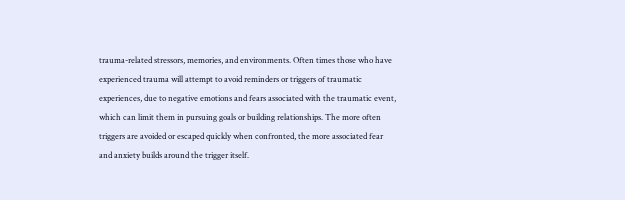trauma-related stressors, memories, and environments. Often times those who have experienced trauma will attempt to avoid reminders or triggers of traumatic experiences, due to negative emotions and fears associated with the traumatic event, which can limit them in pursuing goals or building relationships. The more often triggers are avoided or escaped quickly when confronted, the more associated fear and anxiety builds around the trigger itself.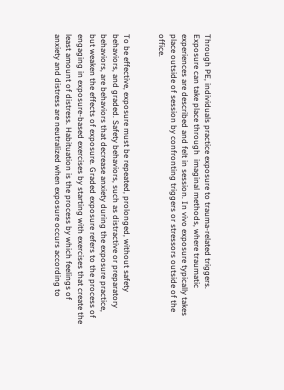Through PE, individuals practice exposure to trauma-related triggers. Exposure can take place through  imaginal methods, where traumatic experiences are described and felt in session. In vivo exposure typically takes place outside of session by confronting triggers or stressors outside of the office.


To be effective, exposure must be repeated, prolonged, without safety behaviors, and graded. Safety behaviors, such as distractive or preparatory behaviors, are behaviors that decrease anxiety during the exposure practice, but weaken the effects of exposure. Graded exposure refers to the process of engaging in exposure-based exercises by starting with exercises that create the least amount of distress. Habituation is the process by which feelings of anxiety and distress are neutralized when exposure occurs according to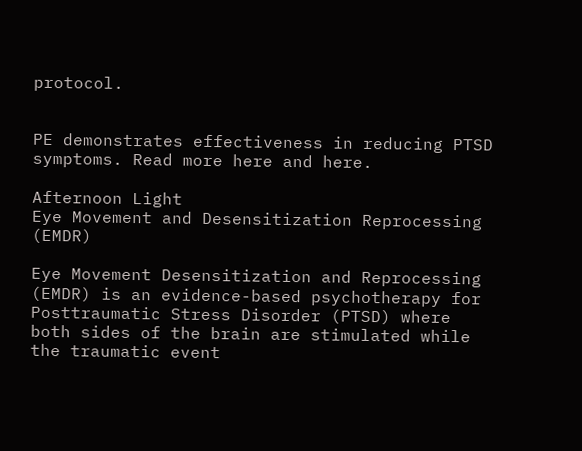protocol.


PE demonstrates effectiveness in reducing PTSD symptoms. Read more here and here.

Afternoon Light
Eye Movement and Desensitization Reprocessing (EMDR)

Eye Movement Desensitization and Reprocessing (EMDR) is an evidence-based psychotherapy for Posttraumatic Stress Disorder (PTSD) where both sides of the brain are stimulated while the traumatic event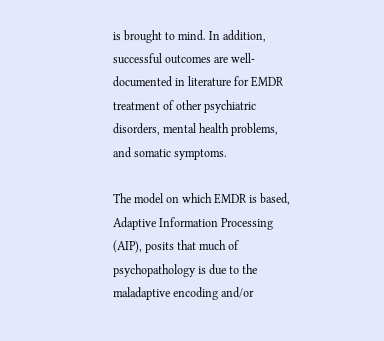is brought to mind. In addition, successful outcomes are well-documented in literature for EMDR treatment of other psychiatric disorders, mental health problems, and somatic symptoms.

The model on which EMDR is based, Adaptive Information Processing (AIP), posits that much of psychopathology is due to the maladaptive encoding and/or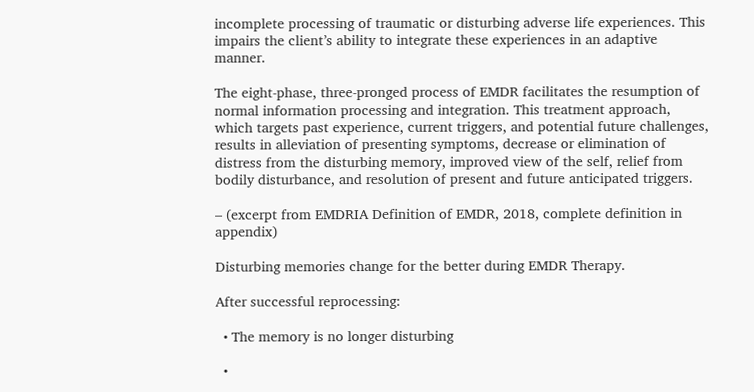incomplete processing of traumatic or disturbing adverse life experiences. This impairs the client’s ability to integrate these experiences in an adaptive manner.

The eight-phase, three-pronged process of EMDR facilitates the resumption of normal information processing and integration. This treatment approach, which targets past experience, current triggers, and potential future challenges, results in alleviation of presenting symptoms, decrease or elimination of distress from the disturbing memory, improved view of the self, relief from bodily disturbance, and resolution of present and future anticipated triggers.

– (excerpt from EMDRIA Definition of EMDR, 2018, complete definition in appendix)

Disturbing memories change for the better during EMDR Therapy.

After successful reprocessing:

  • The memory is no longer disturbing

  •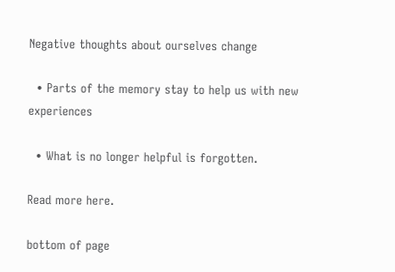Negative thoughts about ourselves change

  • Parts of the memory stay to help us with new experiences

  • What is no longer helpful is forgotten.

Read more here.

bottom of page